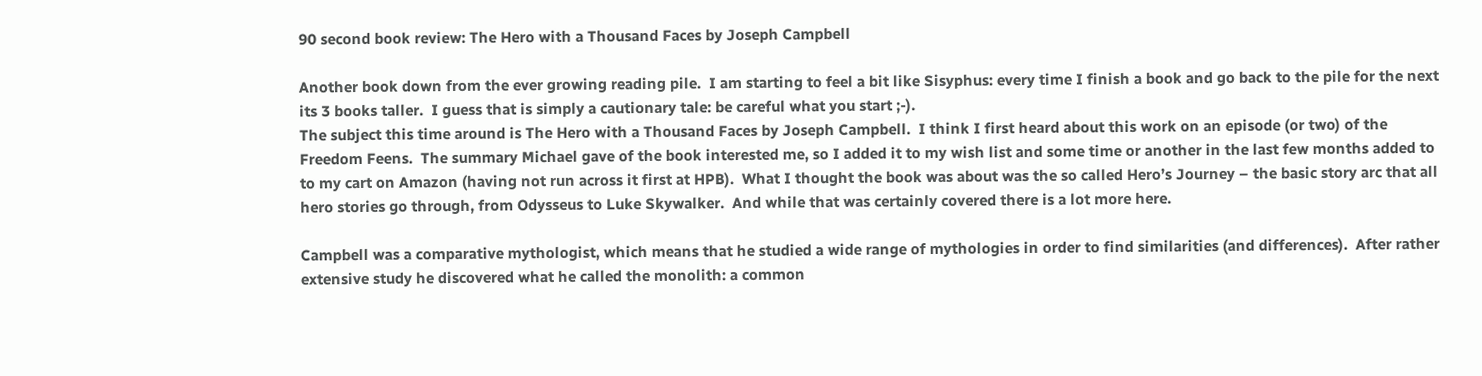90 second book review: The Hero with a Thousand Faces by Joseph Campbell

Another book down from the ever growing reading pile.  I am starting to feel a bit like Sisyphus: every time I finish a book and go back to the pile for the next its 3 books taller.  I guess that is simply a cautionary tale: be careful what you start ;-).
The subject this time around is The Hero with a Thousand Faces by Joseph Campbell.  I think I first heard about this work on an episode (or two) of the Freedom Feens.  The summary Michael gave of the book interested me, so I added it to my wish list and some time or another in the last few months added to to my cart on Amazon (having not run across it first at HPB).  What I thought the book was about was the so called Hero’s Journey – the basic story arc that all hero stories go through, from Odysseus to Luke Skywalker.  And while that was certainly covered there is a lot more here.

Campbell was a comparative mythologist, which means that he studied a wide range of mythologies in order to find similarities (and differences).  After rather extensive study he discovered what he called the monolith: a common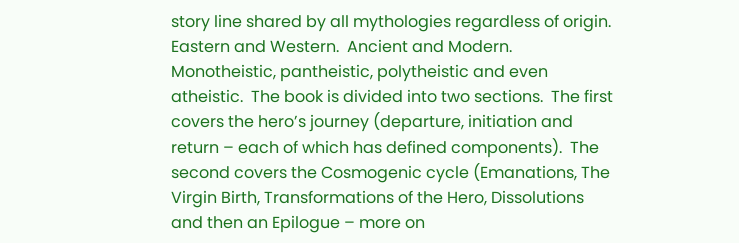story line shared by all mythologies regardless of origin.  Eastern and Western.  Ancient and Modern.  Monotheistic, pantheistic, polytheistic and even atheistic.  The book is divided into two sections.  The first covers the hero’s journey (departure, initiation and return – each of which has defined components).  The second covers the Cosmogenic cycle (Emanations, The Virgin Birth, Transformations of the Hero, Dissolutions and then an Epilogue – more on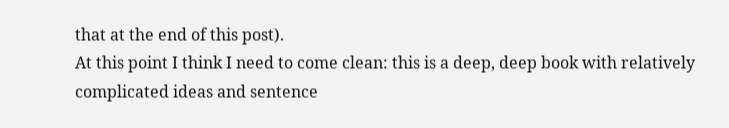that at the end of this post).
At this point I think I need to come clean: this is a deep, deep book with relatively complicated ideas and sentence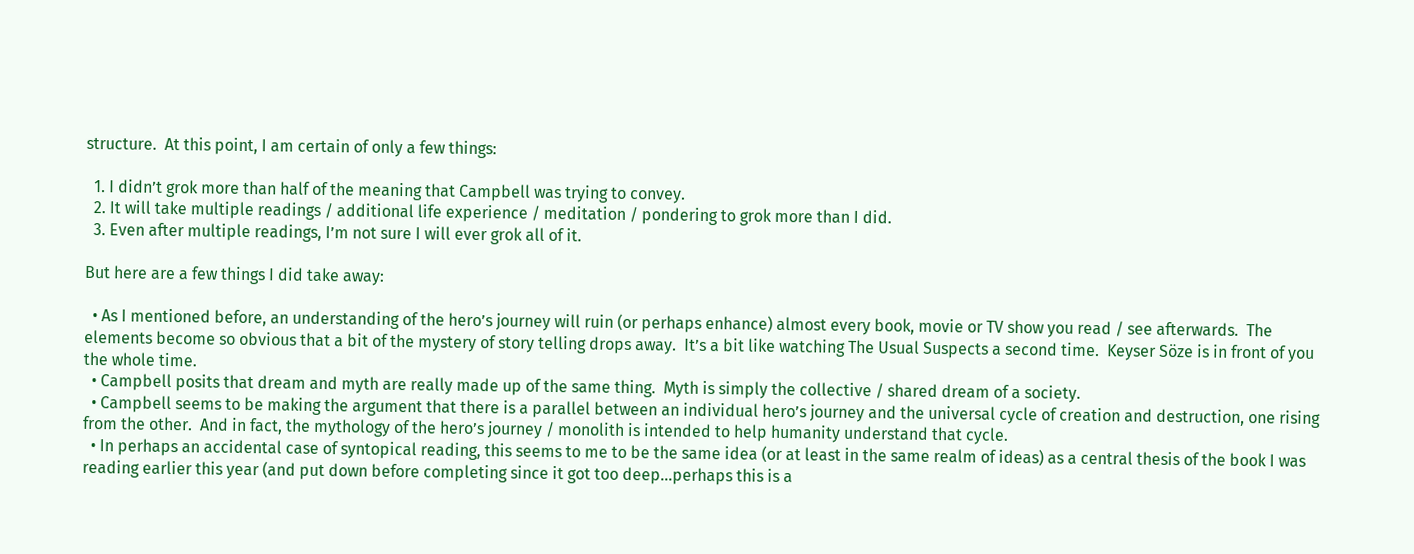structure.  At this point, I am certain of only a few things:

  1. I didn’t grok more than half of the meaning that Campbell was trying to convey.
  2. It will take multiple readings / additional life experience / meditation / pondering to grok more than I did.
  3. Even after multiple readings, I’m not sure I will ever grok all of it.

But here are a few things I did take away:

  • As I mentioned before, an understanding of the hero’s journey will ruin (or perhaps enhance) almost every book, movie or TV show you read / see afterwards.  The elements become so obvious that a bit of the mystery of story telling drops away.  It’s a bit like watching The Usual Suspects a second time.  Keyser Söze is in front of you the whole time.
  • Campbell posits that dream and myth are really made up of the same thing.  Myth is simply the collective / shared dream of a society.
  • Campbell seems to be making the argument that there is a parallel between an individual hero’s journey and the universal cycle of creation and destruction, one rising from the other.  And in fact, the mythology of the hero’s journey / monolith is intended to help humanity understand that cycle.
  • In perhaps an accidental case of syntopical reading, this seems to me to be the same idea (or at least in the same realm of ideas) as a central thesis of the book I was reading earlier this year (and put down before completing since it got too deep…perhaps this is a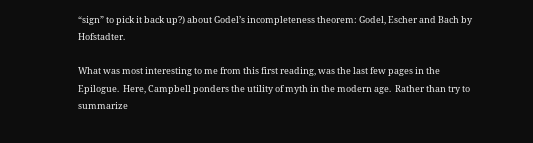“sign” to pick it back up?) about Godel’s incompleteness theorem: Godel, Escher and Bach by Hofstadter.

What was most interesting to me from this first reading, was the last few pages in the Epilogue.  Here, Campbell ponders the utility of myth in the modern age.  Rather than try to summarize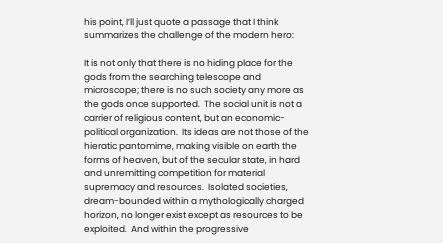his point, I’ll just quote a passage that I think summarizes the challenge of the modern hero:

It is not only that there is no hiding place for the gods from the searching telescope and microscope; there is no such society any more as the gods once supported.  The social unit is not a carrier of religious content, but an economic-political organization.  Its ideas are not those of the hieratic pantomime, making visible on earth the forms of heaven, but of the secular state, in hard and unremitting competition for material supremacy and resources.  Isolated societies, dream-bounded within a mythologically charged horizon, no longer exist except as resources to be exploited.  And within the progressive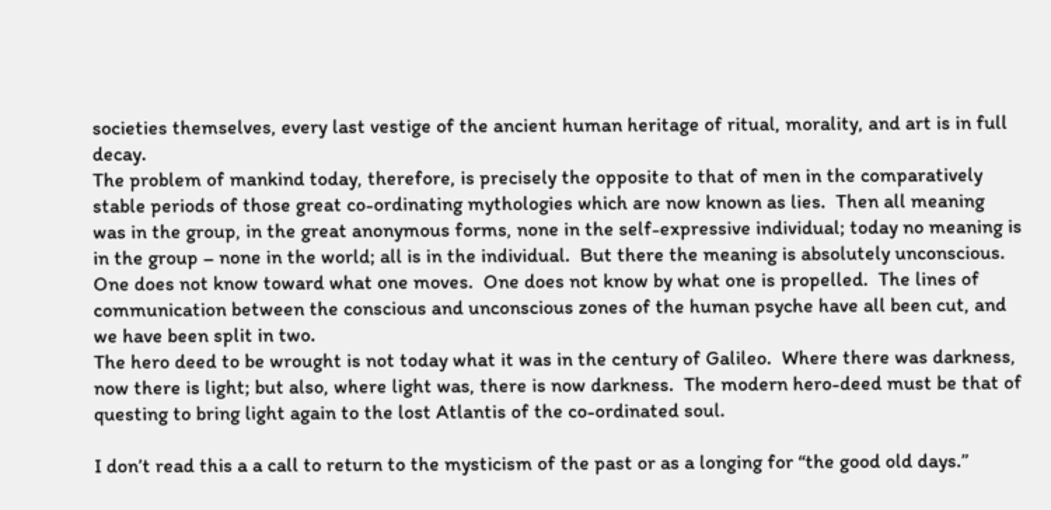societies themselves, every last vestige of the ancient human heritage of ritual, morality, and art is in full decay.
The problem of mankind today, therefore, is precisely the opposite to that of men in the comparatively stable periods of those great co-ordinating mythologies which are now known as lies.  Then all meaning was in the group, in the great anonymous forms, none in the self-expressive individual; today no meaning is in the group – none in the world; all is in the individual.  But there the meaning is absolutely unconscious.  One does not know toward what one moves.  One does not know by what one is propelled.  The lines of communication between the conscious and unconscious zones of the human psyche have all been cut, and we have been split in two.
The hero deed to be wrought is not today what it was in the century of Galileo.  Where there was darkness, now there is light; but also, where light was, there is now darkness.  The modern hero-deed must be that of questing to bring light again to the lost Atlantis of the co-ordinated soul.

I don’t read this a a call to return to the mysticism of the past or as a longing for “the good old days.”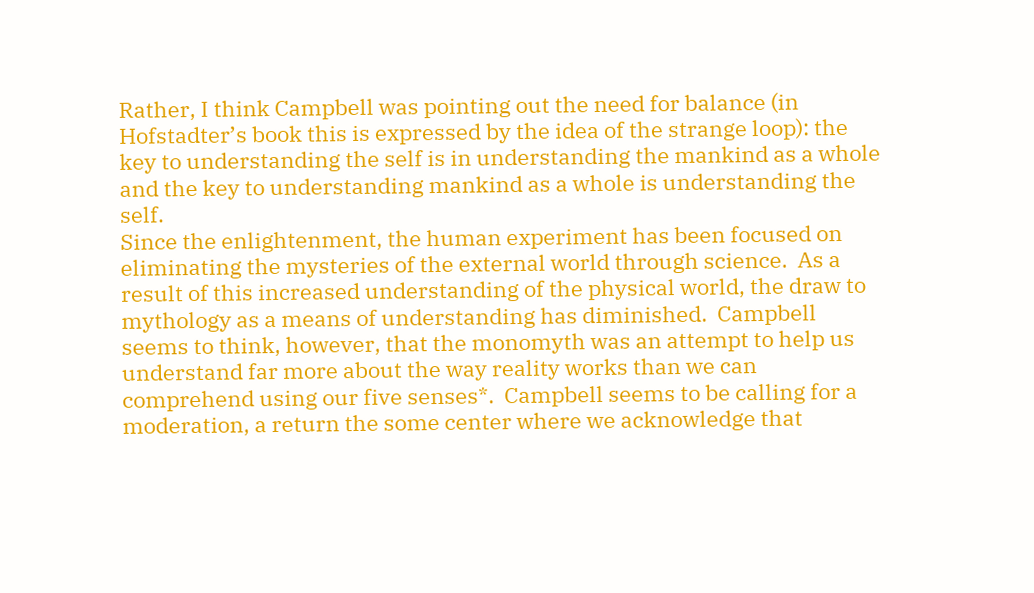Rather, I think Campbell was pointing out the need for balance (in Hofstadter’s book this is expressed by the idea of the strange loop): the key to understanding the self is in understanding the mankind as a whole and the key to understanding mankind as a whole is understanding the self.
Since the enlightenment, the human experiment has been focused on eliminating the mysteries of the external world through science.  As a result of this increased understanding of the physical world, the draw to mythology as a means of understanding has diminished.  Campbell seems to think, however, that the monomyth was an attempt to help us understand far more about the way reality works than we can comprehend using our five senses*.  Campbell seems to be calling for a moderation, a return the some center where we acknowledge that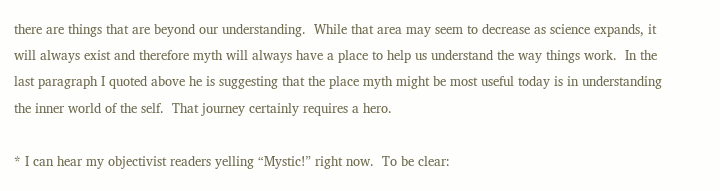there are things that are beyond our understanding.  While that area may seem to decrease as science expands, it will always exist and therefore myth will always have a place to help us understand the way things work.  In the last paragraph I quoted above he is suggesting that the place myth might be most useful today is in understanding the inner world of the self.  That journey certainly requires a hero.

* I can hear my objectivist readers yelling “Mystic!” right now.  To be clear: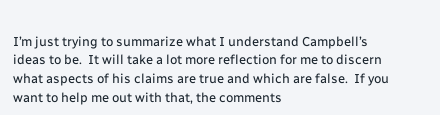I’m just trying to summarize what I understand Campbell’s ideas to be.  It will take a lot more reflection for me to discern what aspects of his claims are true and which are false.  If you want to help me out with that, the comments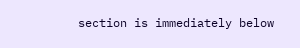section is immediately below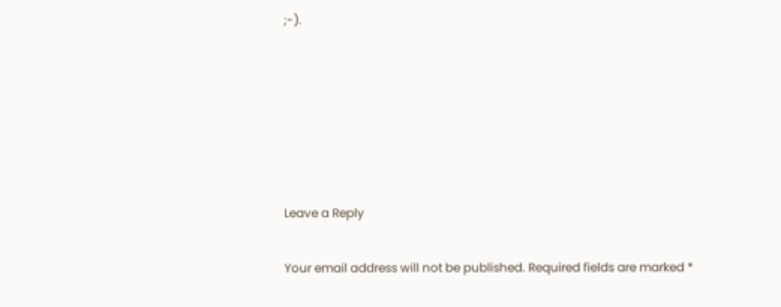;-).






Leave a Reply

Your email address will not be published. Required fields are marked *